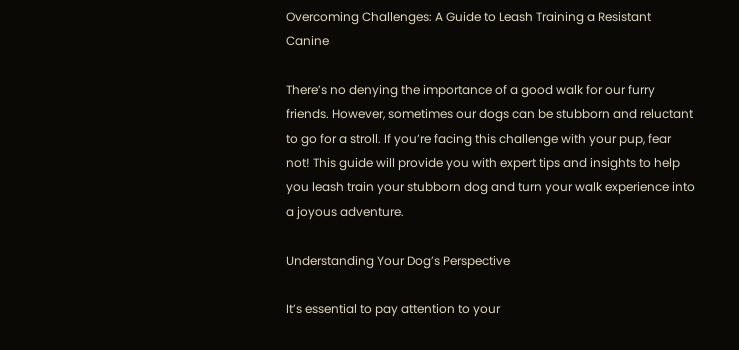Overcoming Challenges: A Guide to Leash Training a Resistant Canine

There’s no denying the importance of a good walk for our furry friends. However, sometimes our dogs can be stubborn and reluctant to go for a stroll. If you’re facing this challenge with your pup, fear not! This guide will provide you with expert tips and insights to help you leash train your stubborn dog and turn your walk experience into a joyous adventure.

Understanding Your Dog’s Perspective

It’s essential to pay attention to your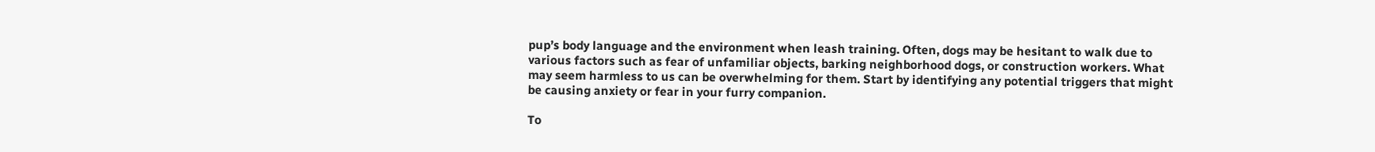pup’s body language and the environment when leash training. Often, dogs may be hesitant to walk due to various factors such as fear of unfamiliar objects, barking neighborhood dogs, or construction workers. What may seem harmless to us can be overwhelming for them. Start by identifying any potential triggers that might be causing anxiety or fear in your furry companion.

To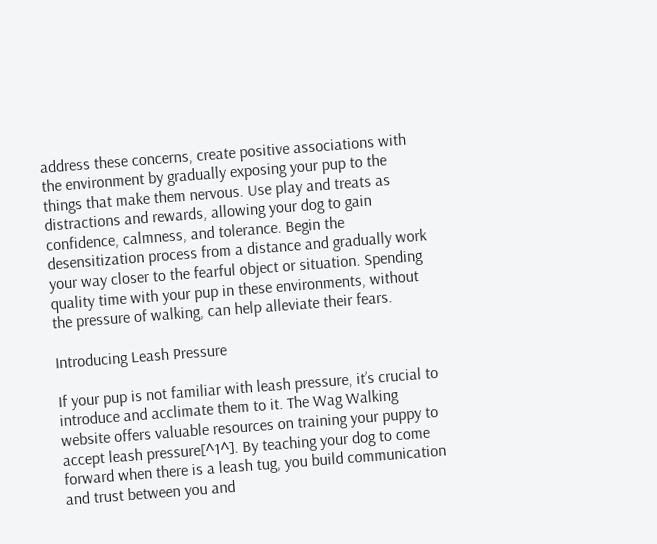address these concerns, create positive associations with the environment by gradually exposing your pup to the things that make them nervous. Use play and treats as distractions and rewards, allowing your dog to gain confidence, calmness, and tolerance. Begin the desensitization process from a distance and gradually work your way closer to the fearful object or situation. Spending quality time with your pup in these environments, without the pressure of walking, can help alleviate their fears.

Introducing Leash Pressure

If your pup is not familiar with leash pressure, it’s crucial to introduce and acclimate them to it. The Wag Walking website offers valuable resources on training your puppy to accept leash pressure[^1^]. By teaching your dog to come forward when there is a leash tug, you build communication and trust between you and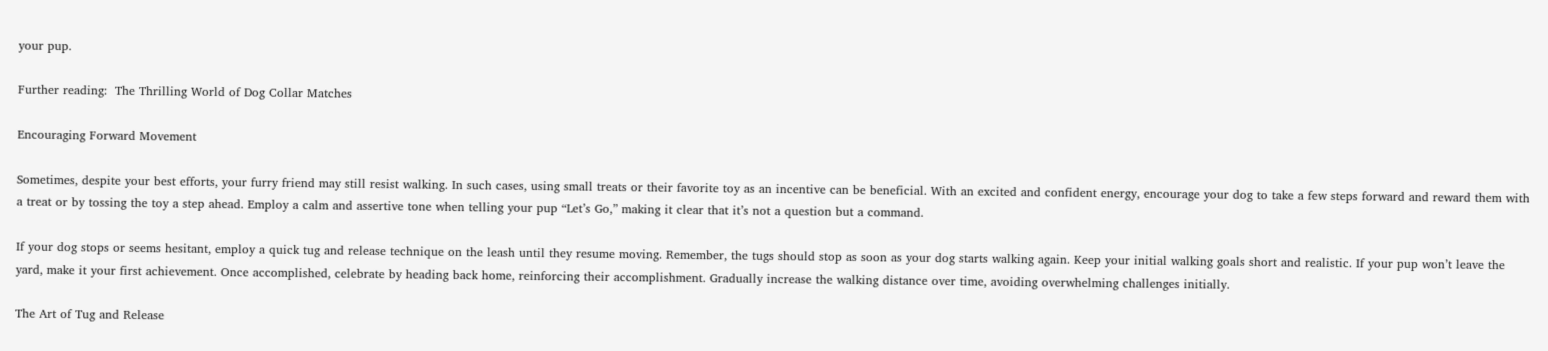your pup.

Further reading:  The Thrilling World of Dog Collar Matches

Encouraging Forward Movement

Sometimes, despite your best efforts, your furry friend may still resist walking. In such cases, using small treats or their favorite toy as an incentive can be beneficial. With an excited and confident energy, encourage your dog to take a few steps forward and reward them with a treat or by tossing the toy a step ahead. Employ a calm and assertive tone when telling your pup “Let’s Go,” making it clear that it’s not a question but a command.

If your dog stops or seems hesitant, employ a quick tug and release technique on the leash until they resume moving. Remember, the tugs should stop as soon as your dog starts walking again. Keep your initial walking goals short and realistic. If your pup won’t leave the yard, make it your first achievement. Once accomplished, celebrate by heading back home, reinforcing their accomplishment. Gradually increase the walking distance over time, avoiding overwhelming challenges initially.

The Art of Tug and Release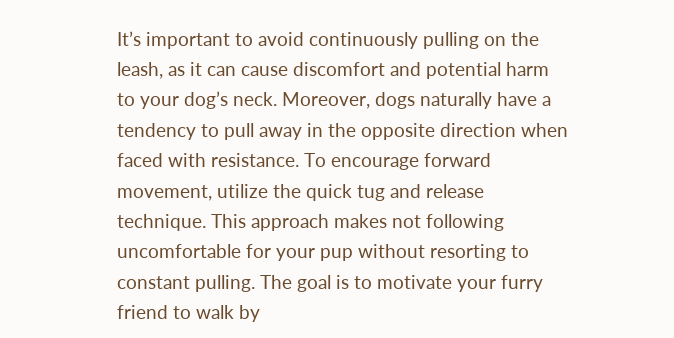It’s important to avoid continuously pulling on the leash, as it can cause discomfort and potential harm to your dog’s neck. Moreover, dogs naturally have a tendency to pull away in the opposite direction when faced with resistance. To encourage forward movement, utilize the quick tug and release technique. This approach makes not following uncomfortable for your pup without resorting to constant pulling. The goal is to motivate your furry friend to walk by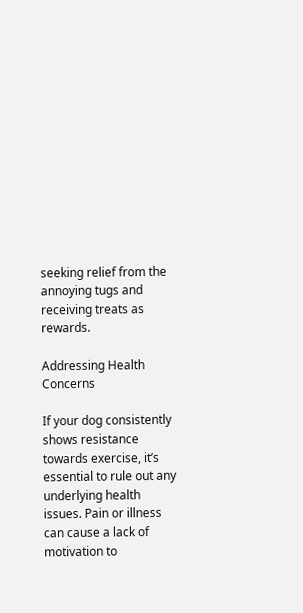seeking relief from the annoying tugs and receiving treats as rewards.

Addressing Health Concerns

If your dog consistently shows resistance towards exercise, it’s essential to rule out any underlying health issues. Pain or illness can cause a lack of motivation to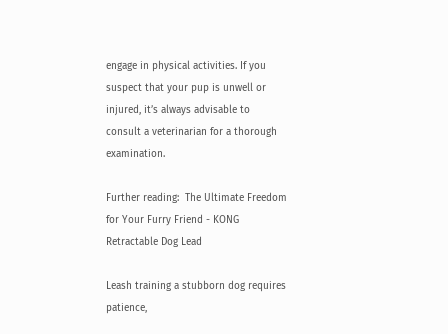engage in physical activities. If you suspect that your pup is unwell or injured, it’s always advisable to consult a veterinarian for a thorough examination.

Further reading:  The Ultimate Freedom for Your Furry Friend - KONG Retractable Dog Lead

Leash training a stubborn dog requires patience,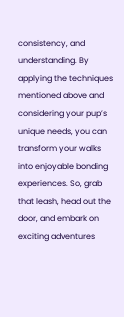consistency, and understanding. By applying the techniques mentioned above and considering your pup’s unique needs, you can transform your walks into enjoyable bonding experiences. So, grab that leash, head out the door, and embark on exciting adventures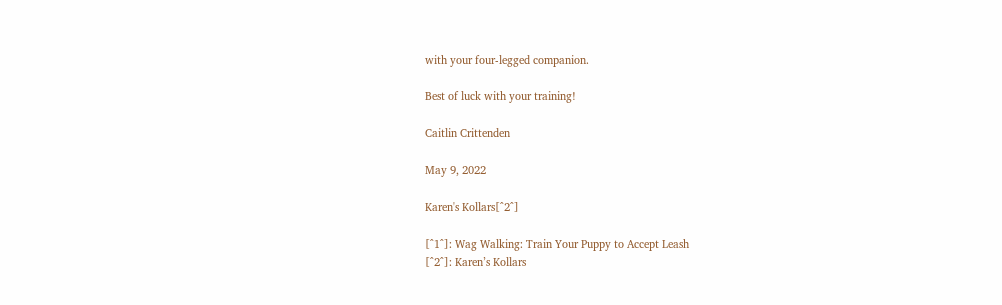with your four-legged companion.

Best of luck with your training!

Caitlin Crittenden

May 9, 2022

Karen's Kollars[^2^]

[^1^]: Wag Walking: Train Your Puppy to Accept Leash
[^2^]: Karen’s Kollars